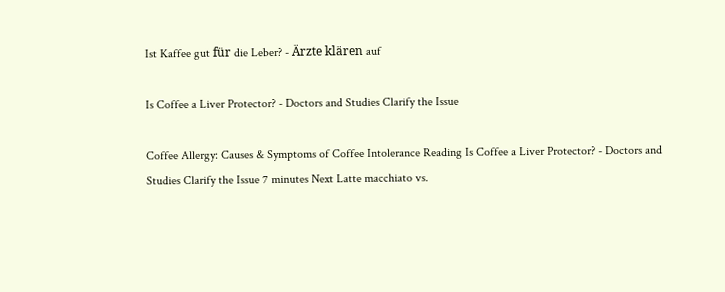Ist Kaffee gut für die Leber? - Ärzte klären auf

Is Coffee a Liver Protector? - Doctors and Studies Clarify the Issue

Coffee Allergy: Causes & Symptoms of Coffee Intolerance Reading Is Coffee a Liver Protector? - Doctors and Studies Clarify the Issue 7 minutes Next Latte macchiato vs.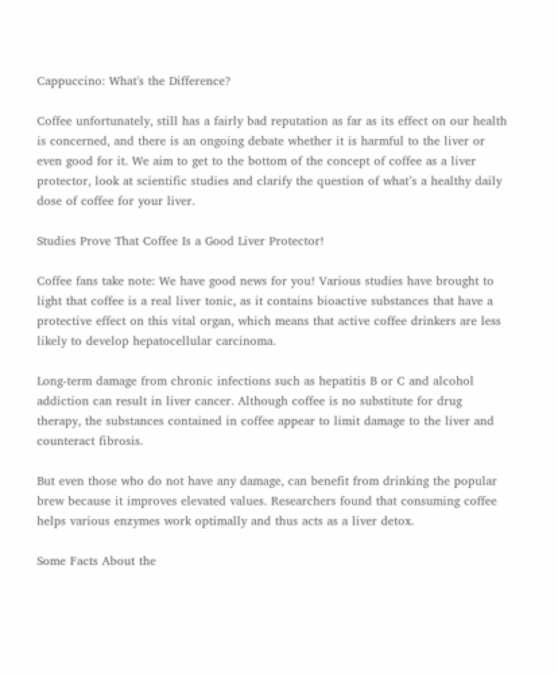Cappuccino: What's the Difference?

Coffee unfortunately, still has a fairly bad reputation as far as its effect on our health is concerned, and there is an ongoing debate whether it is harmful to the liver or even good for it. We aim to get to the bottom of the concept of coffee as a liver protector, look at scientific studies and clarify the question of what’s a healthy daily dose of coffee for your liver.

Studies Prove That Coffee Is a Good Liver Protector!

Coffee fans take note: We have good news for you! Various studies have brought to light that coffee is a real liver tonic, as it contains bioactive substances that have a protective effect on this vital organ, which means that active coffee drinkers are less likely to develop hepatocellular carcinoma.

Long-term damage from chronic infections such as hepatitis B or C and alcohol addiction can result in liver cancer. Although coffee is no substitute for drug therapy, the substances contained in coffee appear to limit damage to the liver and counteract fibrosis.

But even those who do not have any damage, can benefit from drinking the popular brew because it improves elevated values. Researchers found that consuming coffee helps various enzymes work optimally and thus acts as a liver detox.

Some Facts About the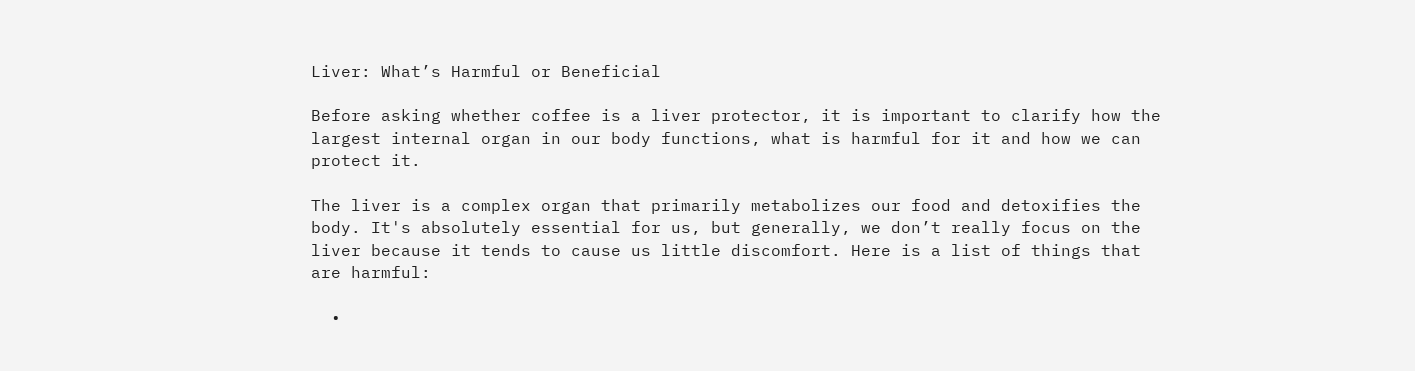Liver: What’s Harmful or Beneficial

Before asking whether coffee is a liver protector, it is important to clarify how the largest internal organ in our body functions, what is harmful for it and how we can protect it.

The liver is a complex organ that primarily metabolizes our food and detoxifies the body. It's absolutely essential for us, but generally, we don’t really focus on the liver because it tends to cause us little discomfort. Here is a list of things that are harmful:

  •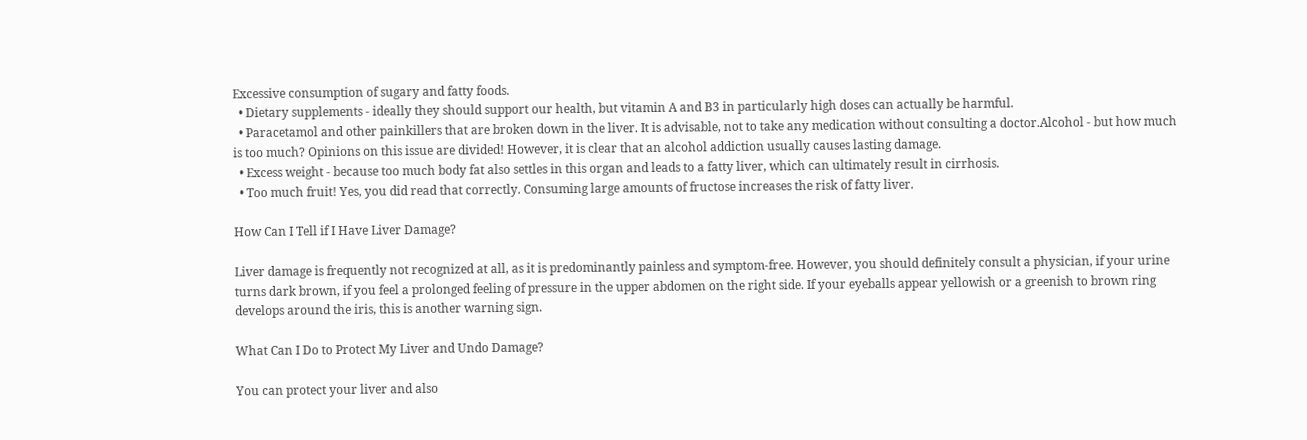Excessive consumption of sugary and fatty foods.
  • Dietary supplements - ideally they should support our health, but vitamin A and B3 in particularly high doses can actually be harmful.
  • Paracetamol and other painkillers that are broken down in the liver. It is advisable, not to take any medication without consulting a doctor.Alcohol - but how much is too much? Opinions on this issue are divided! However, it is clear that an alcohol addiction usually causes lasting damage.
  • Excess weight - because too much body fat also settles in this organ and leads to a fatty liver, which can ultimately result in cirrhosis.
  • Too much fruit! Yes, you did read that correctly. Consuming large amounts of fructose increases the risk of fatty liver.

How Can I Tell if I Have Liver Damage?

Liver damage is frequently not recognized at all, as it is predominantly painless and symptom-free. However, you should definitely consult a physician, if your urine turns dark brown, if you feel a prolonged feeling of pressure in the upper abdomen on the right side. If your eyeballs appear yellowish or a greenish to brown ring develops around the iris, this is another warning sign.

What Can I Do to Protect My Liver and Undo Damage?

You can protect your liver and also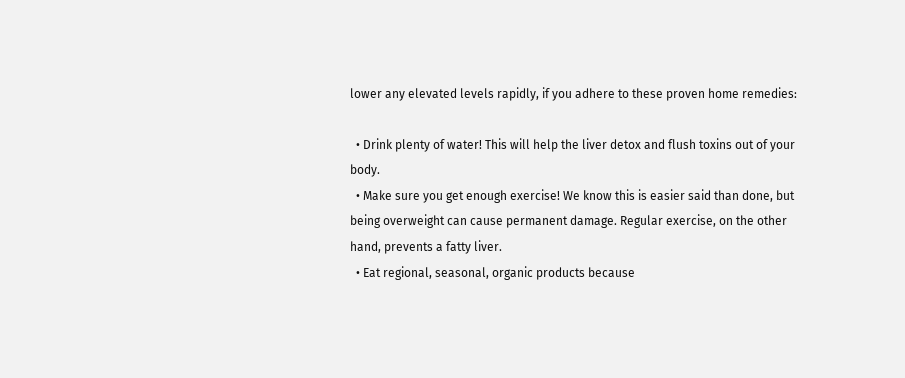lower any elevated levels rapidly, if you adhere to these proven home remedies:

  • Drink plenty of water! This will help the liver detox and flush toxins out of your body.
  • Make sure you get enough exercise! We know this is easier said than done, but being overweight can cause permanent damage. Regular exercise, on the other hand, prevents a fatty liver.
  • Eat regional, seasonal, organic products because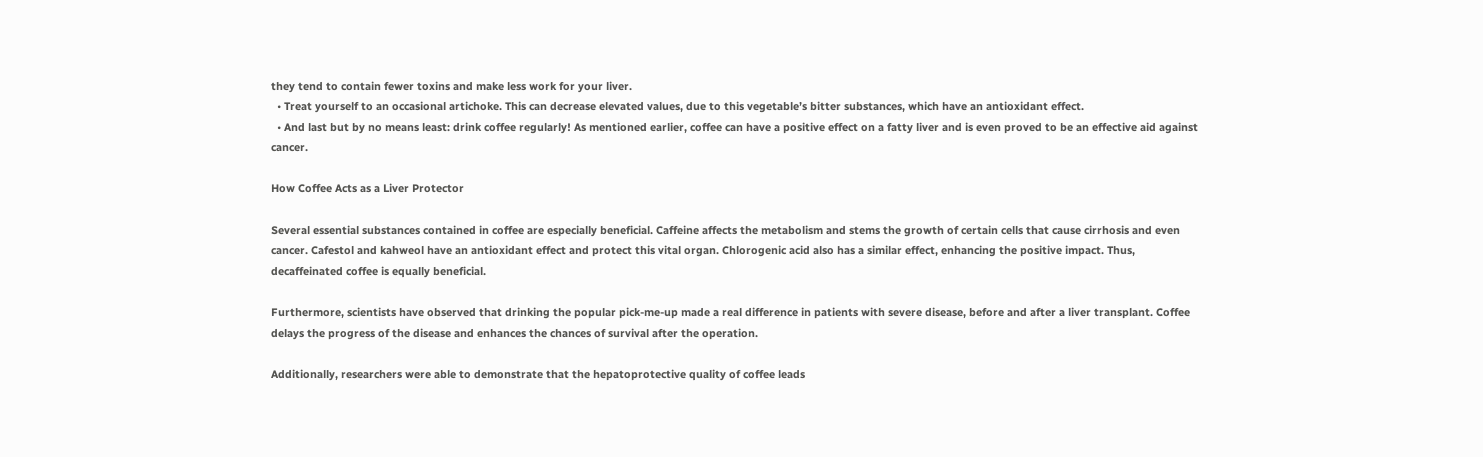they tend to contain fewer toxins and make less work for your liver.
  • Treat yourself to an occasional artichoke. This can decrease elevated values, due to this vegetable’s bitter substances, which have an antioxidant effect.
  • And last but by no means least: drink coffee regularly! As mentioned earlier, coffee can have a positive effect on a fatty liver and is even proved to be an effective aid against cancer.

How Coffee Acts as a Liver Protector

Several essential substances contained in coffee are especially beneficial. Caffeine affects the metabolism and stems the growth of certain cells that cause cirrhosis and even cancer. Cafestol and kahweol have an antioxidant effect and protect this vital organ. Chlorogenic acid also has a similar effect, enhancing the positive impact. Thus, decaffeinated coffee is equally beneficial.

Furthermore, scientists have observed that drinking the popular pick-me-up made a real difference in patients with severe disease, before and after a liver transplant. Coffee delays the progress of the disease and enhances the chances of survival after the operation.

Additionally, researchers were able to demonstrate that the hepatoprotective quality of coffee leads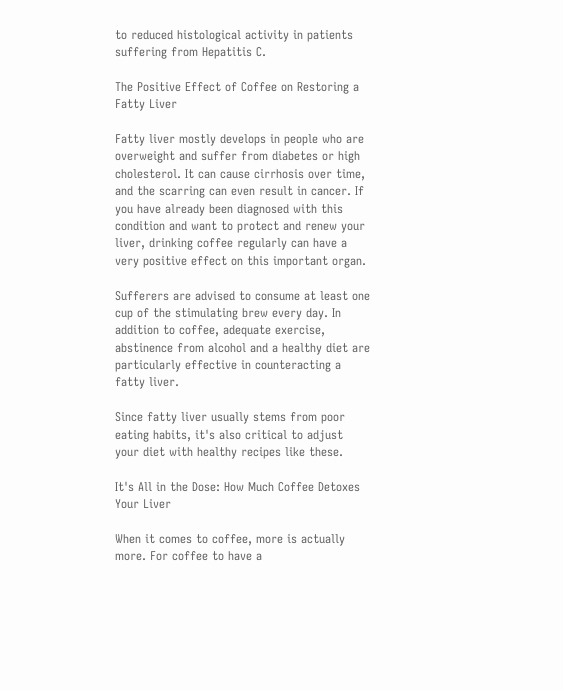to reduced histological activity in patients suffering from Hepatitis C.

The Positive Effect of Coffee on Restoring a Fatty Liver

Fatty liver mostly develops in people who are overweight and suffer from diabetes or high cholesterol. It can cause cirrhosis over time, and the scarring can even result in cancer. If you have already been diagnosed with this condition and want to protect and renew your liver, drinking coffee regularly can have a very positive effect on this important organ.

Sufferers are advised to consume at least one cup of the stimulating brew every day. In addition to coffee, adequate exercise, abstinence from alcohol and a healthy diet are particularly effective in counteracting a fatty liver.

Since fatty liver usually stems from poor eating habits, it's also critical to adjust your diet with healthy recipes like these.

It's All in the Dose: How Much Coffee Detoxes Your Liver

When it comes to coffee, more is actually more. For coffee to have a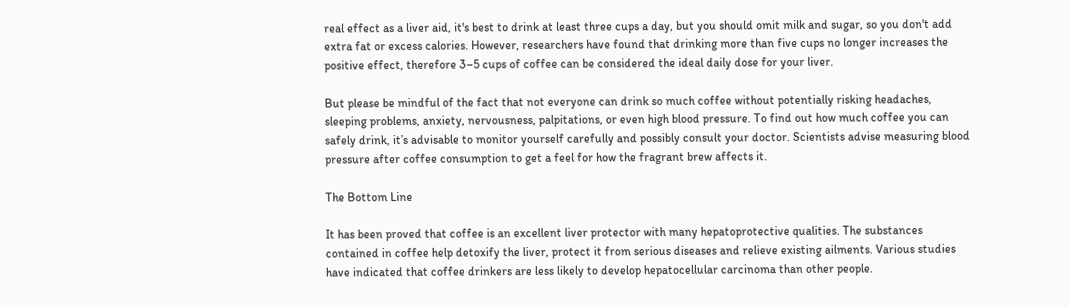real effect as a liver aid, it's best to drink at least three cups a day, but you should omit milk and sugar, so you don't add extra fat or excess calories. However, researchers have found that drinking more than five cups no longer increases the positive effect, therefore 3–5 cups of coffee can be considered the ideal daily dose for your liver.

But please be mindful of the fact that not everyone can drink so much coffee without potentially risking headaches, sleeping problems, anxiety, nervousness, palpitations, or even high blood pressure. To find out how much coffee you can safely drink, it’s advisable to monitor yourself carefully and possibly consult your doctor. Scientists advise measuring blood pressure after coffee consumption to get a feel for how the fragrant brew affects it.

The Bottom Line

It has been proved that coffee is an excellent liver protector with many hepatoprotective qualities. The substances contained in coffee help detoxify the liver, protect it from serious diseases and relieve existing ailments. Various studies have indicated that coffee drinkers are less likely to develop hepatocellular carcinoma than other people.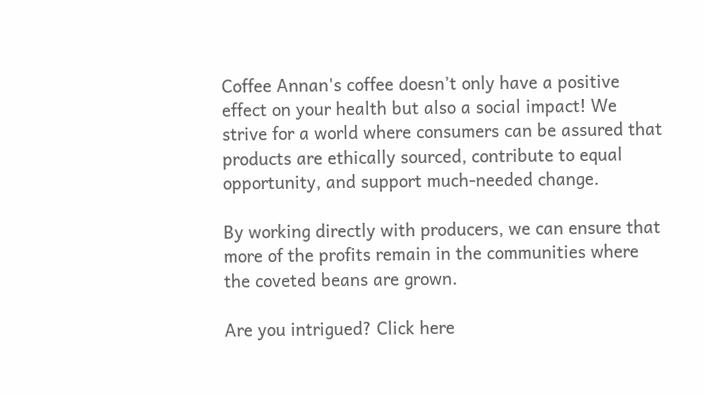Coffee Annan's coffee doesn’t only have a positive effect on your health but also a social impact! We strive for a world where consumers can be assured that products are ethically sourced, contribute to equal opportunity, and support much-needed change.

By working directly with producers, we can ensure that more of the profits remain in the communities where the coveted beans are grown.

Are you intrigued? Click here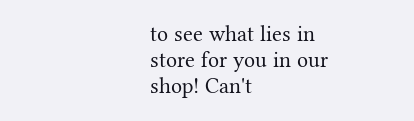to see what lies in store for you in our shop! Can't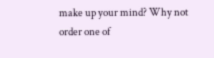make up your mind? Why not order one of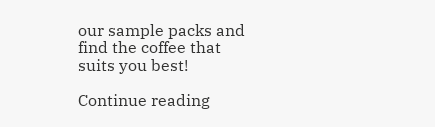our sample packs and find the coffee that suits you best!

Continue reading